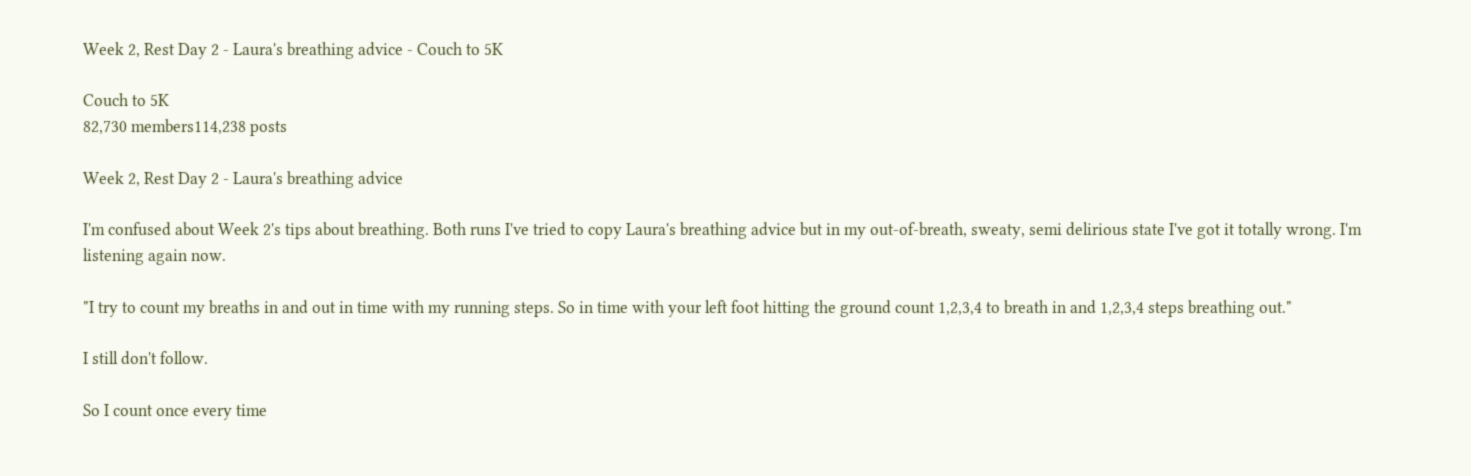Week 2, Rest Day 2 - Laura's breathing advice - Couch to 5K

Couch to 5K
82,730 members114,238 posts

Week 2, Rest Day 2 - Laura's breathing advice

I'm confused about Week 2's tips about breathing. Both runs I've tried to copy Laura's breathing advice but in my out-of-breath, sweaty, semi delirious state I've got it totally wrong. I'm listening again now.

"I try to count my breaths in and out in time with my running steps. So in time with your left foot hitting the ground count 1,2,3,4 to breath in and 1,2,3,4 steps breathing out."

I still don't follow.

So I count once every time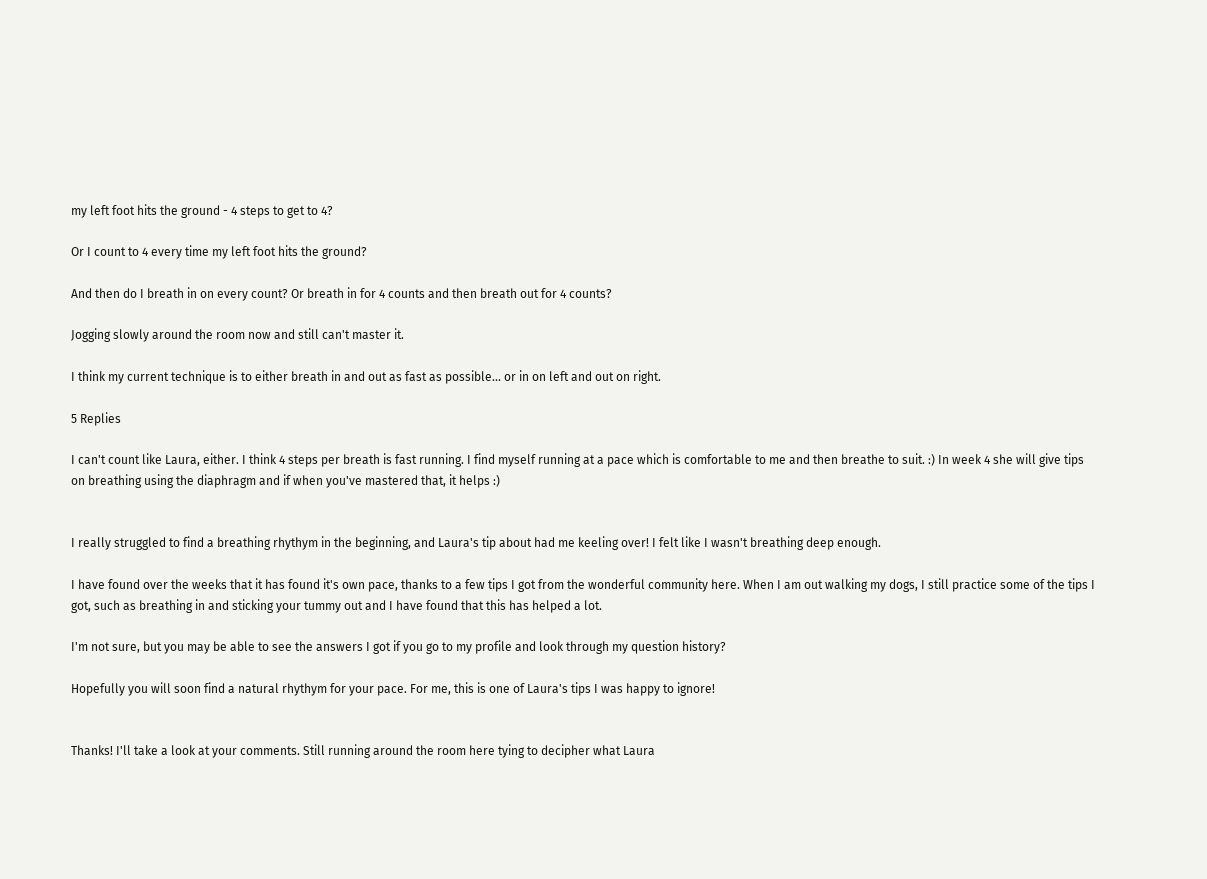my left foot hits the ground - 4 steps to get to 4?

Or I count to 4 every time my left foot hits the ground?

And then do I breath in on every count? Or breath in for 4 counts and then breath out for 4 counts?

Jogging slowly around the room now and still can't master it.

I think my current technique is to either breath in and out as fast as possible... or in on left and out on right.

5 Replies

I can't count like Laura, either. I think 4 steps per breath is fast running. I find myself running at a pace which is comfortable to me and then breathe to suit. :) In week 4 she will give tips on breathing using the diaphragm and if when you've mastered that, it helps :)


I really struggled to find a breathing rhythym in the beginning, and Laura's tip about had me keeling over! I felt like I wasn't breathing deep enough.

I have found over the weeks that it has found it's own pace, thanks to a few tips I got from the wonderful community here. When I am out walking my dogs, I still practice some of the tips I got, such as breathing in and sticking your tummy out and I have found that this has helped a lot.

I'm not sure, but you may be able to see the answers I got if you go to my profile and look through my question history?

Hopefully you will soon find a natural rhythym for your pace. For me, this is one of Laura's tips I was happy to ignore!


Thanks! I'll take a look at your comments. Still running around the room here tying to decipher what Laura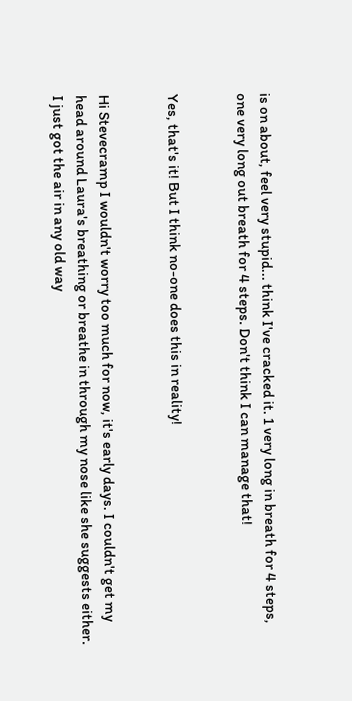is on about, feel very stupid... think I've cracked it. 1 very long in breath for 4 steps, one very long out breath for 4 steps. Don't think I can manage that!


Yes, that's it! But I think no-one does this in reality!


Hi Stevecramp I wouldn't worry too much for now, it's early days. I couldn't get my head around Laura's breathing or breathe in through my nose like she suggests either. I just got the air in any old way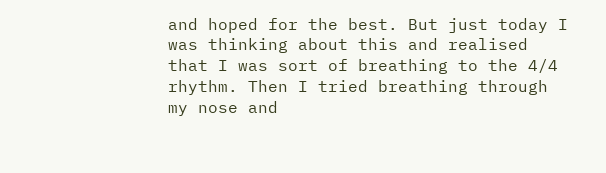and hoped for the best. But just today I was thinking about this and realised that I was sort of breathing to the 4/4 rhythm. Then I tried breathing through my nose and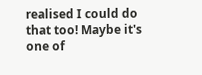realised I could do that too! Maybe it's one of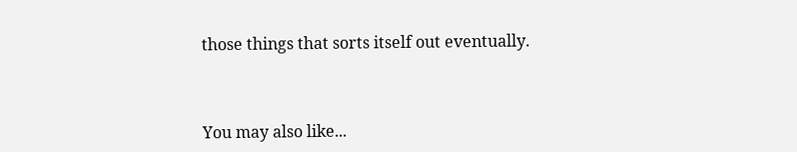those things that sorts itself out eventually.



You may also like...